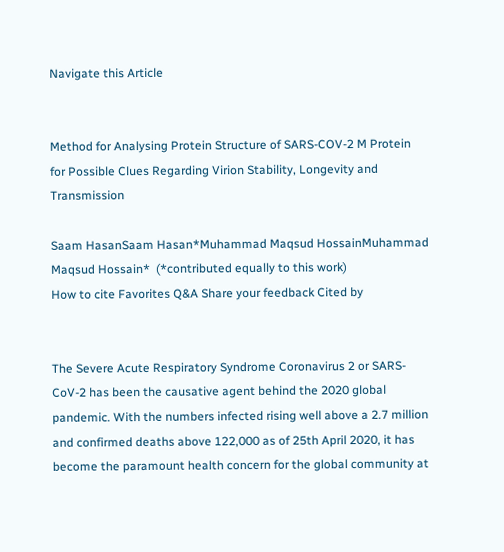Navigate this Article


Method for Analysing Protein Structure of SARS-COV-2 M Protein for Possible Clues Regarding Virion Stability, Longevity and Transmission

Saam HasanSaam Hasan*Muhammad Maqsud HossainMuhammad Maqsud Hossain*  (*contributed equally to this work)
How to cite Favorites Q&A Share your feedback Cited by


The Severe Acute Respiratory Syndrome Coronavirus 2 or SARS-CoV-2 has been the causative agent behind the 2020 global pandemic. With the numbers infected rising well above a 2.7 million and confirmed deaths above 122,000 as of 25th April 2020, it has become the paramount health concern for the global community at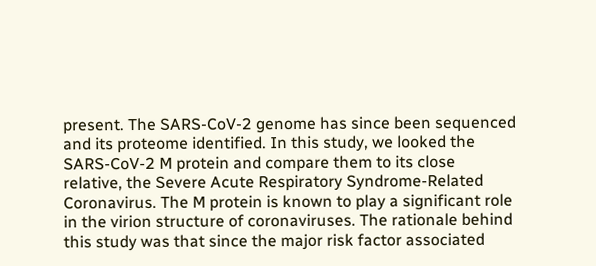present. The SARS-CoV-2 genome has since been sequenced and its proteome identified. In this study, we looked the SARS-CoV-2 M protein and compare them to its close relative, the Severe Acute Respiratory Syndrome-Related Coronavirus. The M protein is known to play a significant role in the virion structure of coronaviruses. The rationale behind this study was that since the major risk factor associated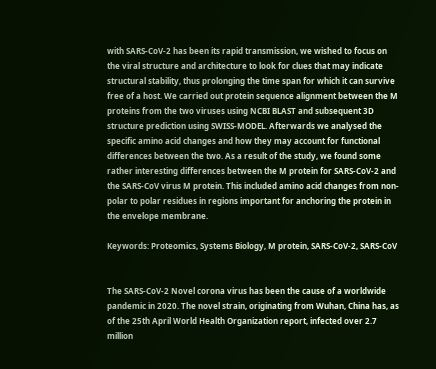with SARS-CoV-2 has been its rapid transmission, we wished to focus on the viral structure and architecture to look for clues that may indicate structural stability, thus prolonging the time span for which it can survive free of a host. We carried out protein sequence alignment between the M proteins from the two viruses using NCBI BLAST and subsequent 3D structure prediction using SWISS-MODEL. Afterwards we analysed the specific amino acid changes and how they may account for functional differences between the two. As a result of the study, we found some rather interesting differences between the M protein for SARS-CoV-2 and the SARS-CoV virus M protein. This included amino acid changes from non-polar to polar residues in regions important for anchoring the protein in the envelope membrane.

Keywords: Proteomics, Systems Biology, M protein, SARS-CoV-2, SARS-CoV


The SARS-CoV-2 Novel corona virus has been the cause of a worldwide pandemic in 2020. The novel strain, originating from Wuhan, China has, as of the 25th April World Health Organization report, infected over 2.7 million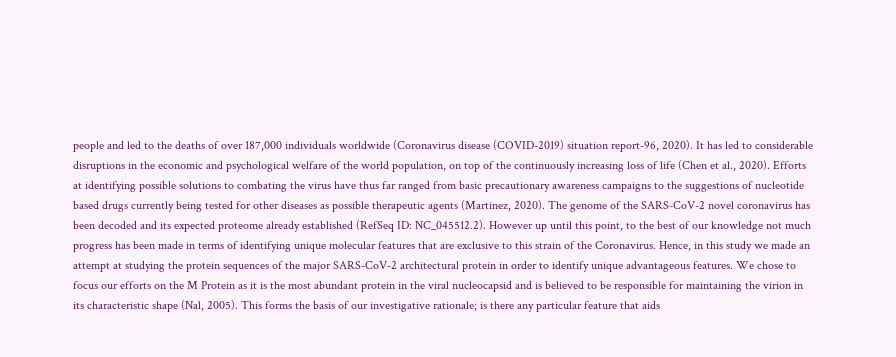people and led to the deaths of over 187,000 individuals worldwide (Coronavirus disease (COVID-2019) situation report-96, 2020). It has led to considerable disruptions in the economic and psychological welfare of the world population, on top of the continuously increasing loss of life (Chen et al., 2020). Efforts at identifying possible solutions to combating the virus have thus far ranged from basic precautionary awareness campaigns to the suggestions of nucleotide based drugs currently being tested for other diseases as possible therapeutic agents (Martinez, 2020). The genome of the SARS-CoV-2 novel coronavirus has been decoded and its expected proteome already established (RefSeq ID: NC_045512.2). However up until this point, to the best of our knowledge not much progress has been made in terms of identifying unique molecular features that are exclusive to this strain of the Coronavirus. Hence, in this study we made an attempt at studying the protein sequences of the major SARS-CoV-2 architectural protein in order to identify unique advantageous features. We chose to focus our efforts on the M Protein as it is the most abundant protein in the viral nucleocapsid and is believed to be responsible for maintaining the virion in its characteristic shape (Nal, 2005). This forms the basis of our investigative rationale; is there any particular feature that aids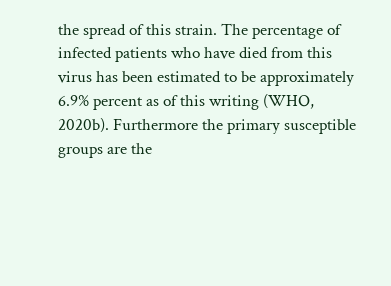the spread of this strain. The percentage of infected patients who have died from this virus has been estimated to be approximately 6.9% percent as of this writing (WHO, 2020b). Furthermore the primary susceptible groups are the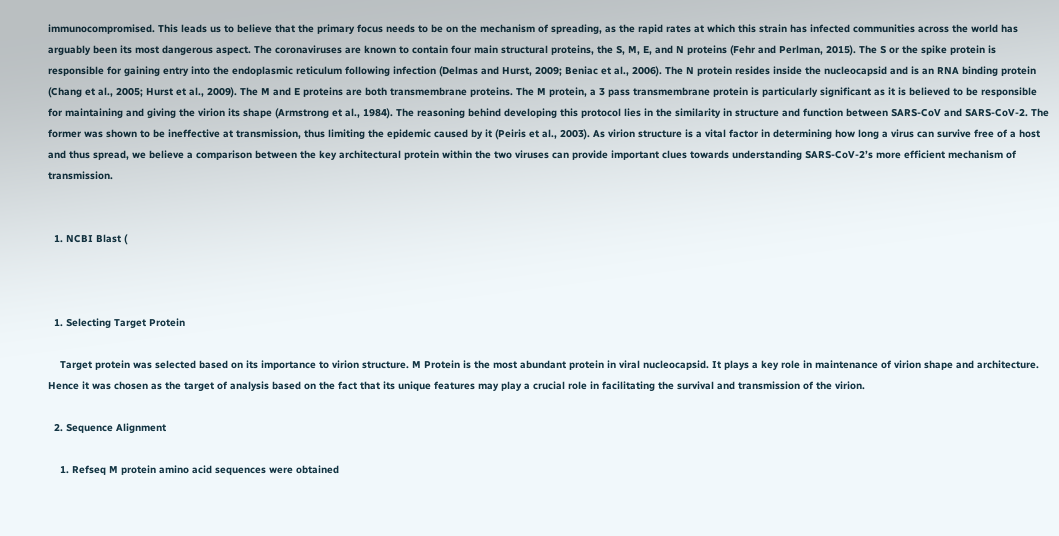immunocompromised. This leads us to believe that the primary focus needs to be on the mechanism of spreading, as the rapid rates at which this strain has infected communities across the world has arguably been its most dangerous aspect. The coronaviruses are known to contain four main structural proteins, the S, M, E, and N proteins (Fehr and Perlman, 2015). The S or the spike protein is responsible for gaining entry into the endoplasmic reticulum following infection (Delmas and Hurst, 2009; Beniac et al., 2006). The N protein resides inside the nucleocapsid and is an RNA binding protein (Chang et al., 2005; Hurst et al., 2009). The M and E proteins are both transmembrane proteins. The M protein, a 3 pass transmembrane protein is particularly significant as it is believed to be responsible for maintaining and giving the virion its shape (Armstrong et al., 1984). The reasoning behind developing this protocol lies in the similarity in structure and function between SARS-CoV and SARS-CoV-2. The former was shown to be ineffective at transmission, thus limiting the epidemic caused by it (Peiris et al., 2003). As virion structure is a vital factor in determining how long a virus can survive free of a host and thus spread, we believe a comparison between the key architectural protein within the two viruses can provide important clues towards understanding SARS-CoV-2’s more efficient mechanism of transmission.


  1. NCBI Blast (



  1. Selecting Target Protein

    Target protein was selected based on its importance to virion structure. M Protein is the most abundant protein in viral nucleocapsid. It plays a key role in maintenance of virion shape and architecture. Hence it was chosen as the target of analysis based on the fact that its unique features may play a crucial role in facilitating the survival and transmission of the virion.

  2. Sequence Alignment

    1. Refseq M protein amino acid sequences were obtained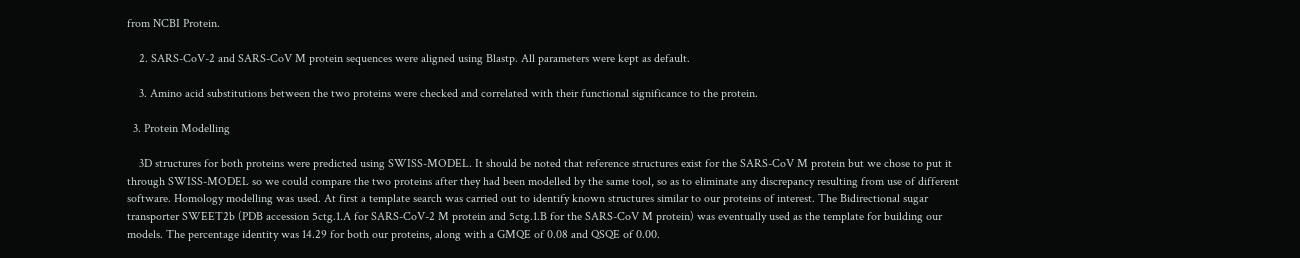from NCBI Protein.

    2. SARS-CoV-2 and SARS-CoV M protein sequences were aligned using Blastp. All parameters were kept as default.

    3. Amino acid substitutions between the two proteins were checked and correlated with their functional significance to the protein.

  3. Protein Modelling

    3D structures for both proteins were predicted using SWISS-MODEL. It should be noted that reference structures exist for the SARS-CoV M protein but we chose to put it through SWISS-MODEL so we could compare the two proteins after they had been modelled by the same tool, so as to eliminate any discrepancy resulting from use of different software. Homology modelling was used. At first a template search was carried out to identify known structures similar to our proteins of interest. The Bidirectional sugar transporter SWEET2b (PDB accession 5ctg.1.A for SARS-CoV-2 M protein and 5ctg.1.B for the SARS-CoV M protein) was eventually used as the template for building our models. The percentage identity was 14.29 for both our proteins, along with a GMQE of 0.08 and QSQE of 0.00.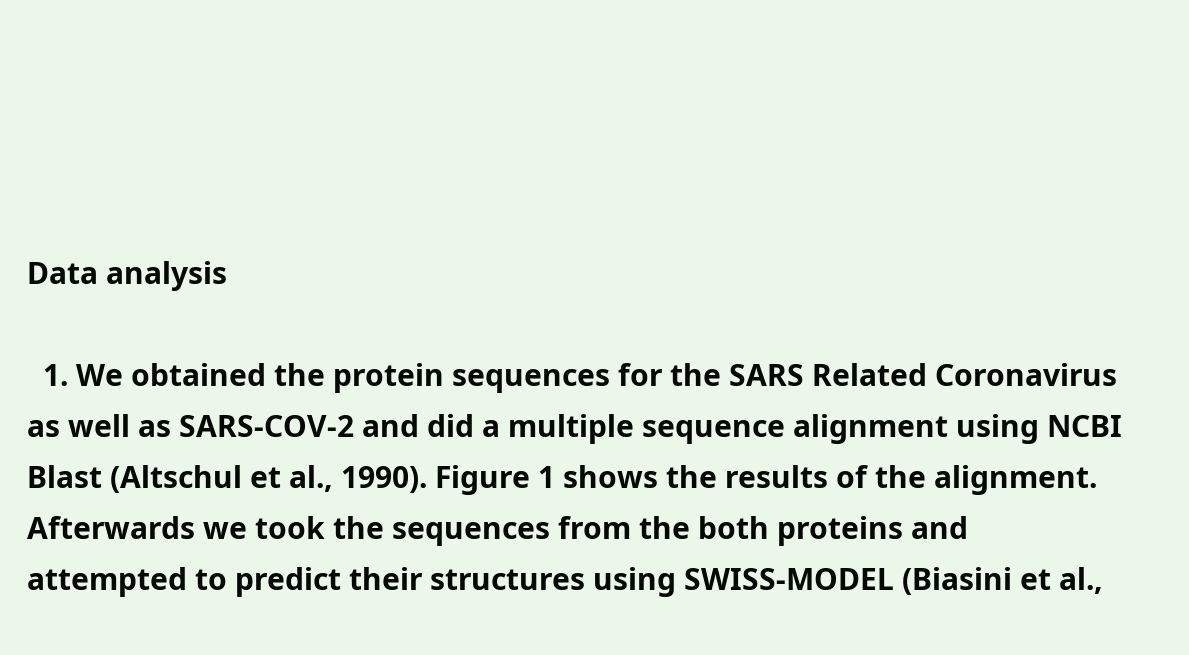Data analysis

  1. We obtained the protein sequences for the SARS Related Coronavirus as well as SARS-COV-2 and did a multiple sequence alignment using NCBI Blast (Altschul et al., 1990). Figure 1 shows the results of the alignment. Afterwards we took the sequences from the both proteins and attempted to predict their structures using SWISS-MODEL (Biasini et al.,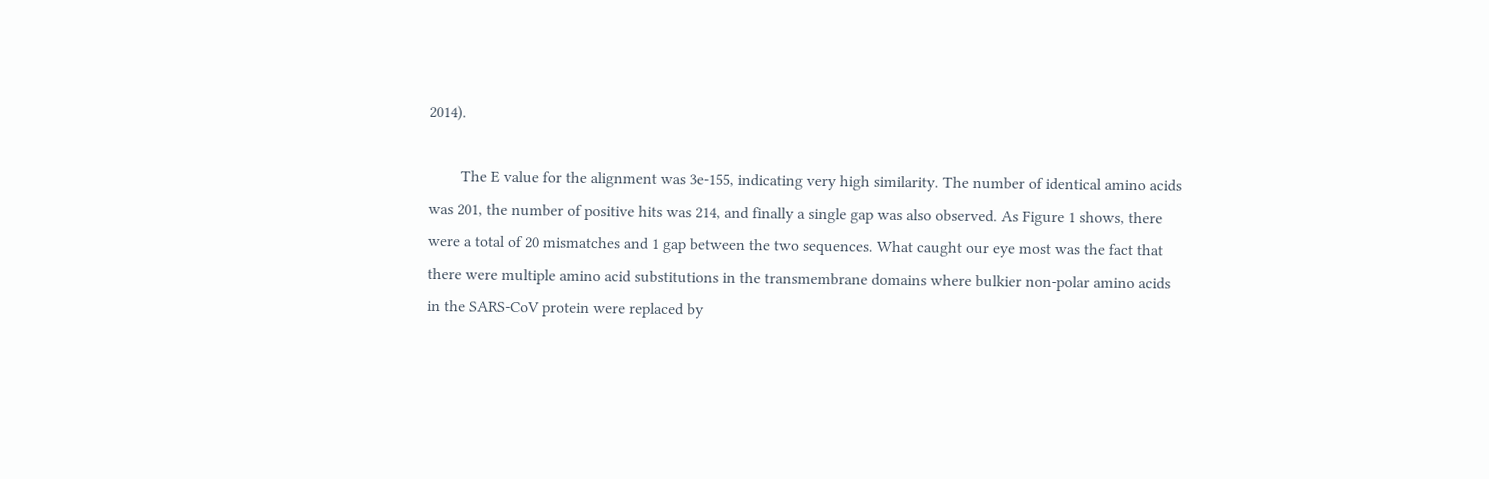2014).

        The E value for the alignment was 3e-155, indicating very high similarity. The number of identical amino acids was 201, the number of positive hits was 214, and finally a single gap was also observed. As Figure 1 shows, there were a total of 20 mismatches and 1 gap between the two sequences. What caught our eye most was the fact that there were multiple amino acid substitutions in the transmembrane domains where bulkier non-polar amino acids in the SARS-CoV protein were replaced by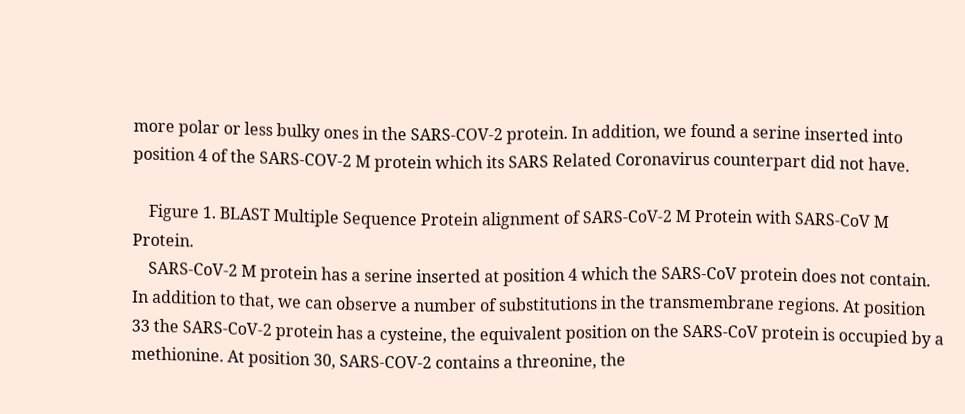more polar or less bulky ones in the SARS-COV-2 protein. In addition, we found a serine inserted into position 4 of the SARS-COV-2 M protein which its SARS Related Coronavirus counterpart did not have.

    Figure 1. BLAST Multiple Sequence Protein alignment of SARS-CoV-2 M Protein with SARS-CoV M Protein.
    SARS-CoV-2 M protein has a serine inserted at position 4 which the SARS-CoV protein does not contain. In addition to that, we can observe a number of substitutions in the transmembrane regions. At position 33 the SARS-CoV-2 protein has a cysteine, the equivalent position on the SARS-CoV protein is occupied by a methionine. At position 30, SARS-COV-2 contains a threonine, the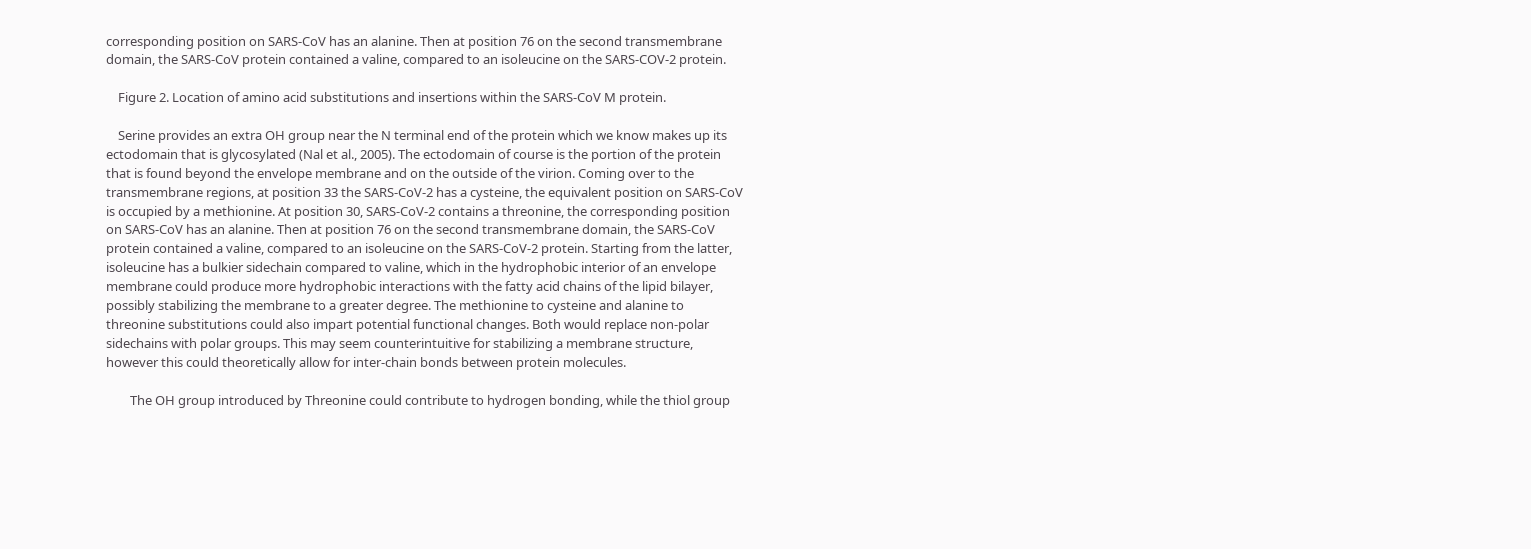corresponding position on SARS-CoV has an alanine. Then at position 76 on the second transmembrane domain, the SARS-CoV protein contained a valine, compared to an isoleucine on the SARS-COV-2 protein.

    Figure 2. Location of amino acid substitutions and insertions within the SARS-CoV M protein.

    Serine provides an extra OH group near the N terminal end of the protein which we know makes up its ectodomain that is glycosylated (Nal et al., 2005). The ectodomain of course is the portion of the protein that is found beyond the envelope membrane and on the outside of the virion. Coming over to the transmembrane regions, at position 33 the SARS-CoV-2 has a cysteine, the equivalent position on SARS-CoV is occupied by a methionine. At position 30, SARS-CoV-2 contains a threonine, the corresponding position on SARS-CoV has an alanine. Then at position 76 on the second transmembrane domain, the SARS-CoV protein contained a valine, compared to an isoleucine on the SARS-CoV-2 protein. Starting from the latter, isoleucine has a bulkier sidechain compared to valine, which in the hydrophobic interior of an envelope membrane could produce more hydrophobic interactions with the fatty acid chains of the lipid bilayer, possibly stabilizing the membrane to a greater degree. The methionine to cysteine and alanine to threonine substitutions could also impart potential functional changes. Both would replace non-polar sidechains with polar groups. This may seem counterintuitive for stabilizing a membrane structure, however this could theoretically allow for inter-chain bonds between protein molecules.

        The OH group introduced by Threonine could contribute to hydrogen bonding, while the thiol group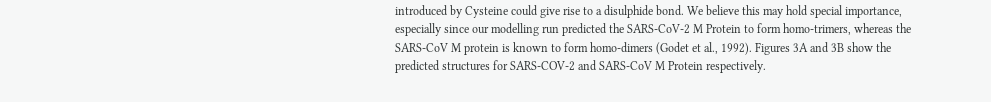introduced by Cysteine could give rise to a disulphide bond. We believe this may hold special importance, especially since our modelling run predicted the SARS-CoV-2 M Protein to form homo-trimers, whereas the SARS-CoV M protein is known to form homo-dimers (Godet et al., 1992). Figures 3A and 3B show the predicted structures for SARS-COV-2 and SARS-CoV M Protein respectively.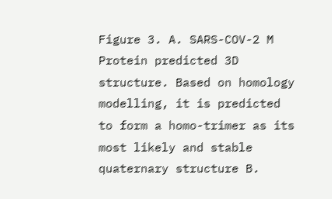Figure 3. A. SARS-COV-2 M Protein predicted 3D structure. Based on homology modelling, it is predicted to form a homo-trimer as its most likely and stable quaternary structure B.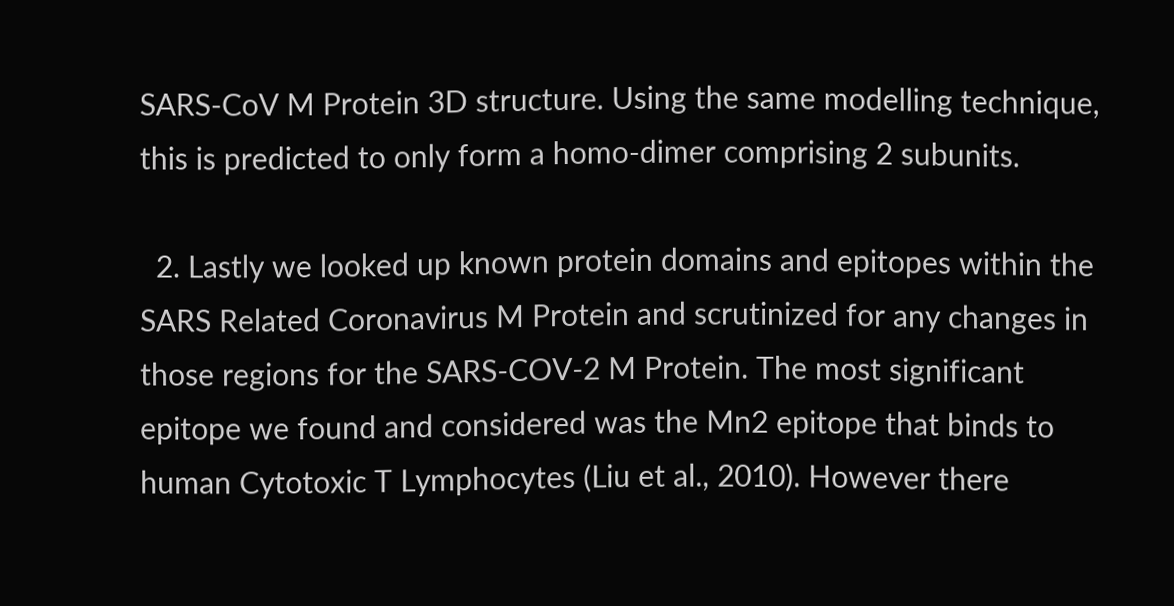SARS-CoV M Protein 3D structure. Using the same modelling technique, this is predicted to only form a homo-dimer comprising 2 subunits.

  2. Lastly we looked up known protein domains and epitopes within the SARS Related Coronavirus M Protein and scrutinized for any changes in those regions for the SARS-COV-2 M Protein. The most significant epitope we found and considered was the Mn2 epitope that binds to human Cytotoxic T Lymphocytes (Liu et al., 2010). However there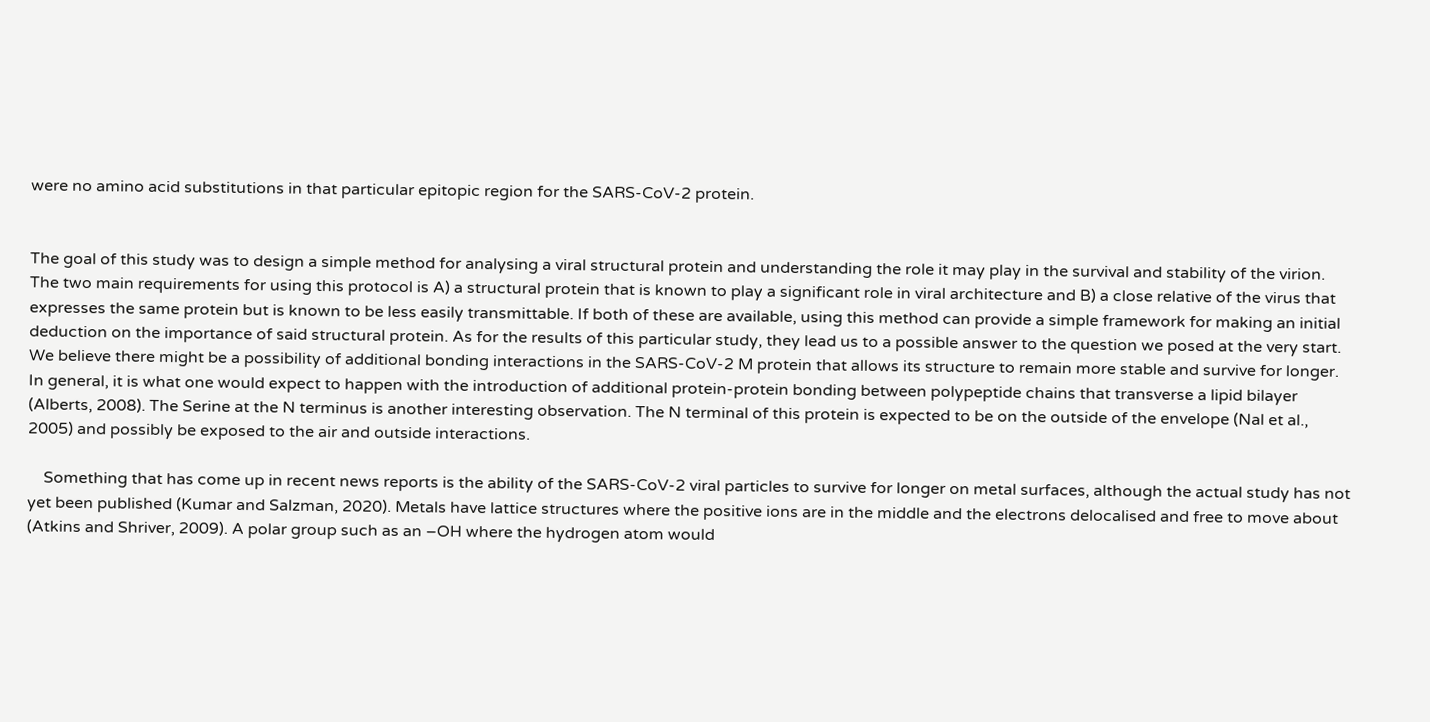were no amino acid substitutions in that particular epitopic region for the SARS-CoV-2 protein.


The goal of this study was to design a simple method for analysing a viral structural protein and understanding the role it may play in the survival and stability of the virion. The two main requirements for using this protocol is A) a structural protein that is known to play a significant role in viral architecture and B) a close relative of the virus that expresses the same protein but is known to be less easily transmittable. If both of these are available, using this method can provide a simple framework for making an initial deduction on the importance of said structural protein. As for the results of this particular study, they lead us to a possible answer to the question we posed at the very start. We believe there might be a possibility of additional bonding interactions in the SARS-CoV-2 M protein that allows its structure to remain more stable and survive for longer. In general, it is what one would expect to happen with the introduction of additional protein-protein bonding between polypeptide chains that transverse a lipid bilayer (Alberts, 2008). The Serine at the N terminus is another interesting observation. The N terminal of this protein is expected to be on the outside of the envelope (Nal et al., 2005) and possibly be exposed to the air and outside interactions.

    Something that has come up in recent news reports is the ability of the SARS-CoV-2 viral particles to survive for longer on metal surfaces, although the actual study has not yet been published (Kumar and Salzman, 2020). Metals have lattice structures where the positive ions are in the middle and the electrons delocalised and free to move about (Atkins and Shriver, 2009). A polar group such as an –OH where the hydrogen atom would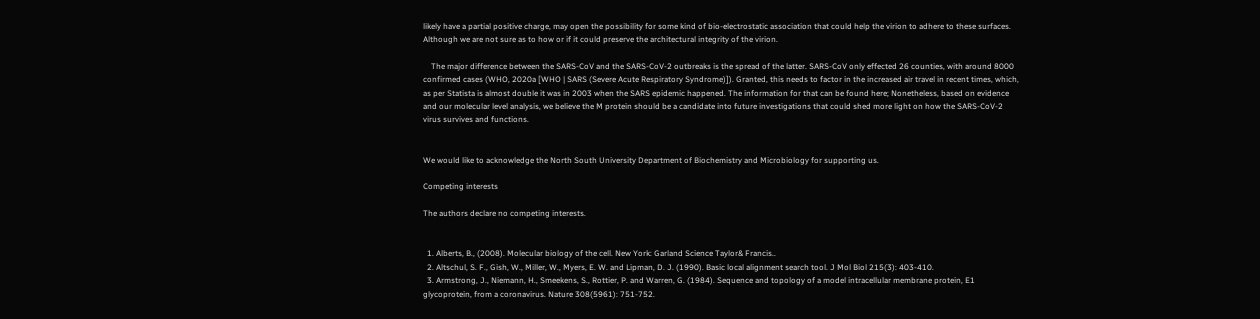likely have a partial positive charge, may open the possibility for some kind of bio-electrostatic association that could help the virion to adhere to these surfaces. Although we are not sure as to how or if it could preserve the architectural integrity of the virion.

    The major difference between the SARS-CoV and the SARS-CoV-2 outbreaks is the spread of the latter. SARS-CoV only effected 26 counties, with around 8000 confirmed cases (WHO, 2020a [WHO | SARS (Severe Acute Respiratory Syndrome)]). Granted, this needs to factor in the increased air travel in recent times, which, as per Statista is almost double it was in 2003 when the SARS epidemic happened. The information for that can be found here; Nonetheless, based on evidence and our molecular level analysis, we believe the M protein should be a candidate into future investigations that could shed more light on how the SARS-CoV-2 virus survives and functions.


We would like to acknowledge the North South University Department of Biochemistry and Microbiology for supporting us.

Competing interests

The authors declare no competing interests.


  1. Alberts, B., (2008). Molecular biology of the cell. New York: Garland Science Taylor& Francis..
  2. Altschul, S. F., Gish, W., Miller, W., Myers, E. W. and Lipman, D. J. (1990). Basic local alignment search tool. J Mol Biol 215(3): 403-410.
  3. Armstrong, J., Niemann, H., Smeekens, S., Rottier, P. and Warren, G. (1984). Sequence and topology of a model intracellular membrane protein, E1 glycoprotein, from a coronavirus. Nature 308(5961): 751-752.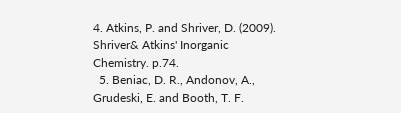4. Atkins, P. and Shriver, D. (2009). Shriver& Atkins' Inorganic Chemistry. p.74.
  5. Beniac, D. R., Andonov, A., Grudeski, E. and Booth, T. F.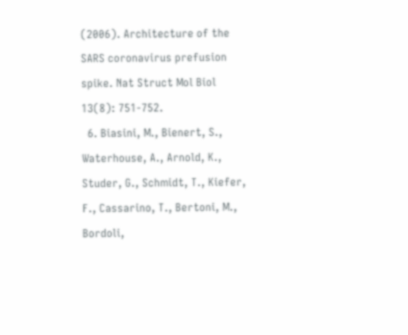(2006). Architecture of the SARS coronavirus prefusion spike. Nat Struct Mol Biol 13(8): 751-752.
  6. Biasini, M., Bienert, S., Waterhouse, A., Arnold, K., Studer, G., Schmidt, T., Kiefer, F., Cassarino, T., Bertoni, M., Bordoli,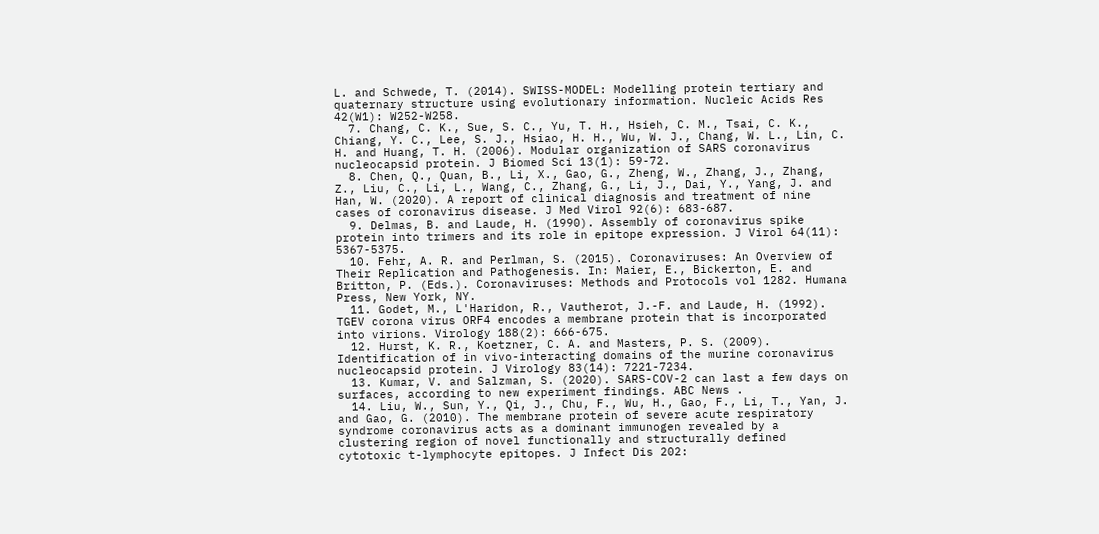L. and Schwede, T. (2014). SWISS-MODEL: Modelling protein tertiary and quaternary structure using evolutionary information. Nucleic Acids Res 42(W1): W252-W258.
  7. Chang, C. K., Sue, S. C., Yu, T. H., Hsieh, C. M., Tsai, C. K., Chiang, Y. C., Lee, S. J., Hsiao, H. H., Wu, W. J., Chang, W. L., Lin, C. H. and Huang, T. H. (2006). Modular organization of SARS coronavirus nucleocapsid protein. J Biomed Sci 13(1): 59-72.
  8. Chen, Q., Quan, B., Li, X., Gao, G., Zheng, W., Zhang, J., Zhang, Z., Liu, C., Li, L., Wang, C., Zhang, G., Li, J., Dai, Y., Yang, J. and Han, W. (2020). A report of clinical diagnosis and treatment of nine cases of coronavirus disease. J Med Virol 92(6): 683-687.
  9. Delmas, B. and Laude, H. (1990). Assembly of coronavirus spike protein into trimers and its role in epitope expression. J Virol 64(11): 5367-5375.
  10. Fehr, A. R. and Perlman, S. (2015). Coronaviruses: An Overview of Their Replication and Pathogenesis. In: Maier, E., Bickerton, E. and Britton, P. (Eds.). Coronaviruses: Methods and Protocols vol 1282. Humana Press, New York, NY.
  11. Godet, M., L'Haridon, R., Vautherot, J.-F. and Laude, H. (1992). TGEV corona virus ORF4 encodes a membrane protein that is incorporated into virions. Virology 188(2): 666-675.
  12. Hurst, K. R., Koetzner, C. A. and Masters, P. S. (2009). Identification of in vivo-interacting domains of the murine coronavirus nucleocapsid protein. J Virology 83(14): 7221-7234.
  13. Kumar, V. and Salzman, S. (2020). SARS-COV-2 can last a few days on surfaces, according to new experiment findings. ABC News .
  14. Liu, W., Sun, Y., Qi, J., Chu, F., Wu, H., Gao, F., Li, T., Yan, J. and Gao, G. (2010). The membrane protein of severe acute respiratory syndrome coronavirus acts as a dominant immunogen revealed by a clustering region of novel functionally and structurally defined cytotoxic t-lymphocyte epitopes. J Infect Dis 202: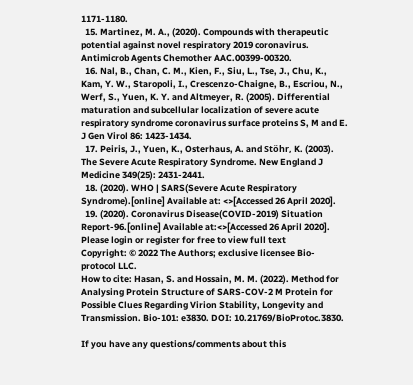1171-1180.
  15. Martinez, M. A., (2020). Compounds with therapeutic potential against novel respiratory 2019 coronavirus. Antimicrob Agents Chemother AAC.00399-00320.
  16. Nal, B., Chan, C. M., Kien, F., Siu, L., Tse, J., Chu, K., Kam, Y. W., Staropoli, I., Crescenzo-Chaigne, B., Escriou, N., Werf, S., Yuen, K. Y. and Altmeyer, R. (2005). Differential maturation and subcellular localization of severe acute respiratory syndrome coronavirus surface proteins S, M and E. J Gen Virol 86: 1423-1434.
  17. Peiris, J., Yuen, K., Osterhaus, A. and Stöhr, K. (2003). The Severe Acute Respiratory Syndrome. New England J Medicine 349(25): 2431-2441.
  18. (2020). WHO | SARS(Severe Acute Respiratory Syndrome).[online] Available at: <>[Accessed 26 April 2020].
  19. (2020). Coronavirus Disease(COVID-2019) Situation Report-96.[online] Available at:<>[Accessed 26 April 2020].
Please login or register for free to view full text
Copyright: © 2022 The Authors; exclusive licensee Bio-protocol LLC.
How to cite: Hasan, S. and Hossain, M. M. (2022). Method for Analysing Protein Structure of SARS-COV-2 M Protein for Possible Clues Regarding Virion Stability, Longevity and Transmission. Bio-101: e3830. DOI: 10.21769/BioProtoc.3830.

If you have any questions/comments about this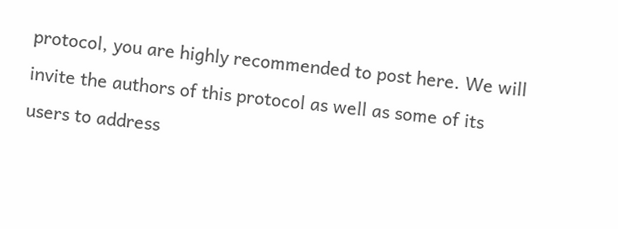protocol, you are highly recommended to post here. We will invite the authors of this protocol as well as some of its users to address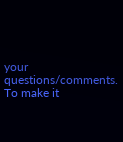your questions/comments. To make it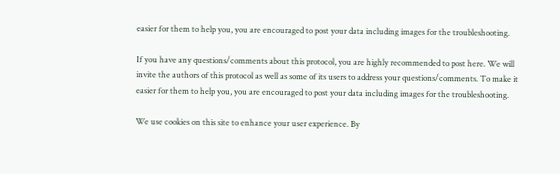easier for them to help you, you are encouraged to post your data including images for the troubleshooting.

If you have any questions/comments about this protocol, you are highly recommended to post here. We will invite the authors of this protocol as well as some of its users to address your questions/comments. To make it easier for them to help you, you are encouraged to post your data including images for the troubleshooting.

We use cookies on this site to enhance your user experience. By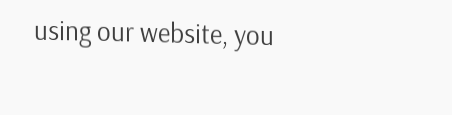using our website, you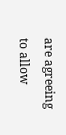are agreeing to allow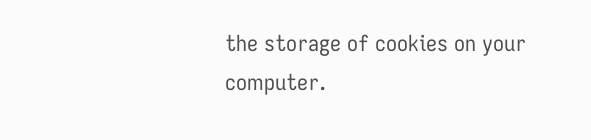the storage of cookies on your computer.